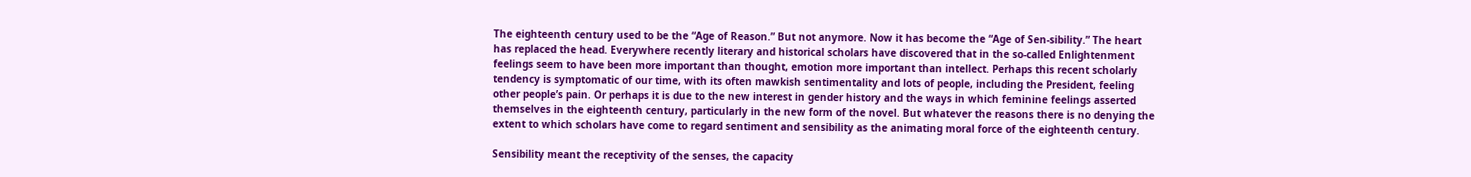The eighteenth century used to be the “Age of Reason.” But not anymore. Now it has become the “Age of Sen-sibility.” The heart has replaced the head. Everywhere recently literary and historical scholars have discovered that in the so-called Enlightenment feelings seem to have been more important than thought, emotion more important than intellect. Perhaps this recent scholarly tendency is symptomatic of our time, with its often mawkish sentimentality and lots of people, including the President, feeling other people’s pain. Or perhaps it is due to the new interest in gender history and the ways in which feminine feelings asserted themselves in the eighteenth century, particularly in the new form of the novel. But whatever the reasons there is no denying the extent to which scholars have come to regard sentiment and sensibility as the animating moral force of the eighteenth century.

Sensibility meant the receptivity of the senses, the capacity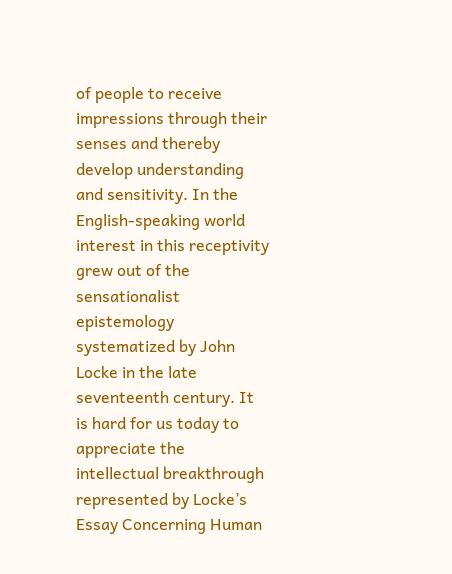of people to receive impressions through their senses and thereby develop understanding and sensitivity. In the English-speaking world interest in this receptivity grew out of the sensationalist epistemology systematized by John Locke in the late seventeenth century. It is hard for us today to appreciate the intellectual breakthrough represented by Locke’s Essay Concerning Human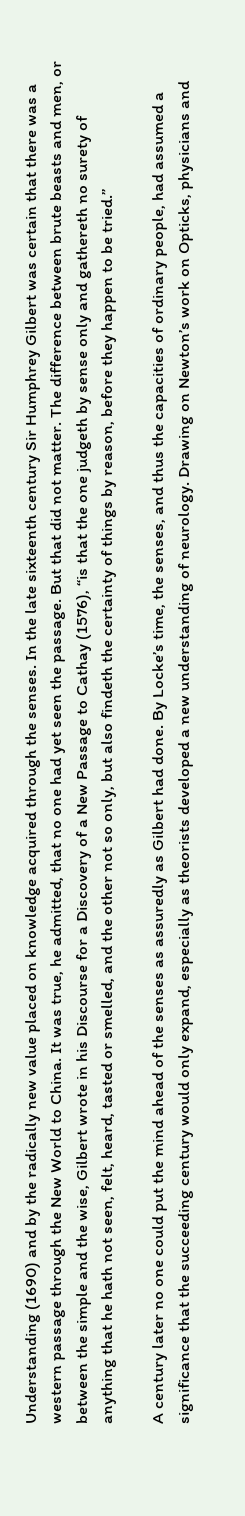Understanding (1690) and by the radically new value placed on knowledge acquired through the senses. In the late sixteenth century Sir Humphrey Gilbert was certain that there was a western passage through the New World to China. It was true, he admitted, that no one had yet seen the passage. But that did not matter. The difference between brute beasts and men, or between the simple and the wise, Gilbert wrote in his Discourse for a Discovery of a New Passage to Cathay (1576), “is that the one judgeth by sense only and gathereth no surety of anything that he hath not seen, felt, heard, tasted or smelled, and the other not so only, but also findeth the certainty of things by reason, before they happen to be tried.”

A century later no one could put the mind ahead of the senses as assuredly as Gilbert had done. By Locke’s time, the senses, and thus the capacities of ordinary people, had assumed a significance that the succeeding century would only expand, especially as theorists developed a new understanding of neurology. Drawing on Newton’s work on Opticks, physicians and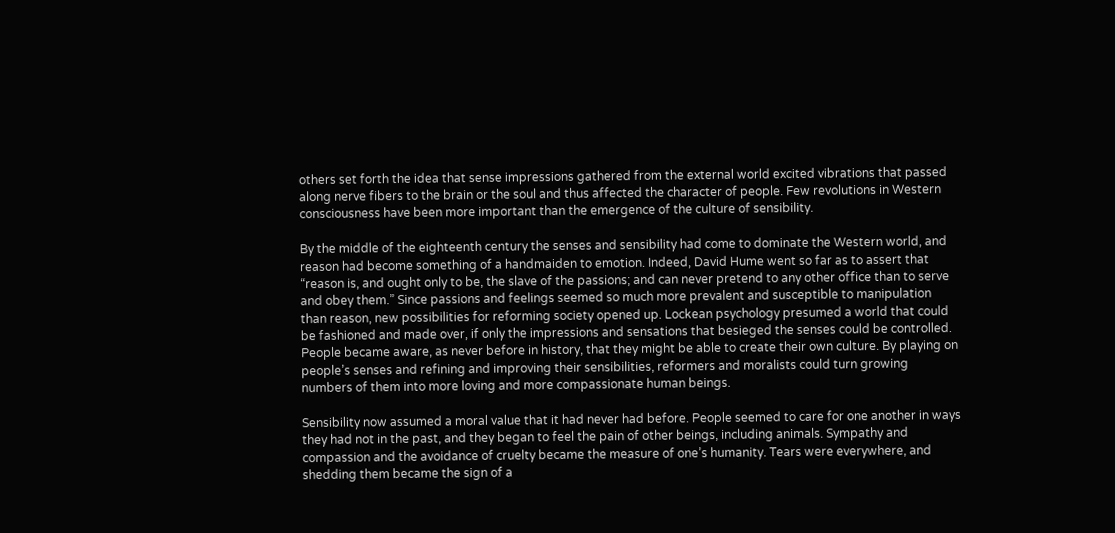others set forth the idea that sense impressions gathered from the external world excited vibrations that passed along nerve fibers to the brain or the soul and thus affected the character of people. Few revolutions in Western consciousness have been more important than the emergence of the culture of sensibility.

By the middle of the eighteenth century the senses and sensibility had come to dominate the Western world, and reason had become something of a handmaiden to emotion. Indeed, David Hume went so far as to assert that “reason is, and ought only to be, the slave of the passions; and can never pretend to any other office than to serve and obey them.” Since passions and feelings seemed so much more prevalent and susceptible to manipulation than reason, new possibilities for reforming society opened up. Lockean psychology presumed a world that could be fashioned and made over, if only the impressions and sensations that besieged the senses could be controlled. People became aware, as never before in history, that they might be able to create their own culture. By playing on people’s senses and refining and improving their sensibilities, reformers and moralists could turn growing numbers of them into more loving and more compassionate human beings.

Sensibility now assumed a moral value that it had never had before. People seemed to care for one another in ways they had not in the past, and they began to feel the pain of other beings, including animals. Sympathy and compassion and the avoidance of cruelty became the measure of one’s humanity. Tears were everywhere, and shedding them became the sign of a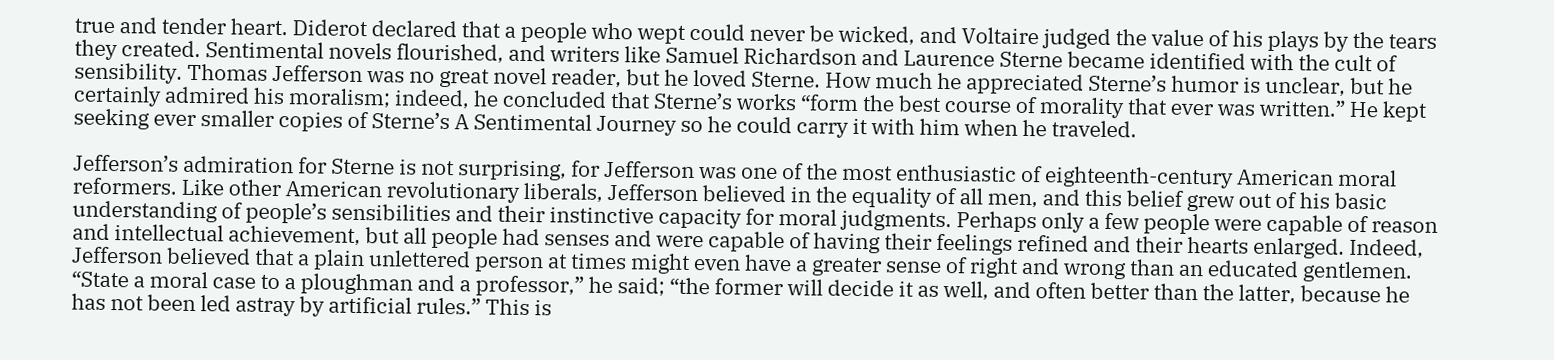true and tender heart. Diderot declared that a people who wept could never be wicked, and Voltaire judged the value of his plays by the tears they created. Sentimental novels flourished, and writers like Samuel Richardson and Laurence Sterne became identified with the cult of sensibility. Thomas Jefferson was no great novel reader, but he loved Sterne. How much he appreciated Sterne’s humor is unclear, but he certainly admired his moralism; indeed, he concluded that Sterne’s works “form the best course of morality that ever was written.” He kept seeking ever smaller copies of Sterne’s A Sentimental Journey so he could carry it with him when he traveled.

Jefferson’s admiration for Sterne is not surprising, for Jefferson was one of the most enthusiastic of eighteenth-century American moral reformers. Like other American revolutionary liberals, Jefferson believed in the equality of all men, and this belief grew out of his basic understanding of people’s sensibilities and their instinctive capacity for moral judgments. Perhaps only a few people were capable of reason and intellectual achievement, but all people had senses and were capable of having their feelings refined and their hearts enlarged. Indeed, Jefferson believed that a plain unlettered person at times might even have a greater sense of right and wrong than an educated gentlemen. “State a moral case to a ploughman and a professor,” he said; “the former will decide it as well, and often better than the latter, because he has not been led astray by artificial rules.” This is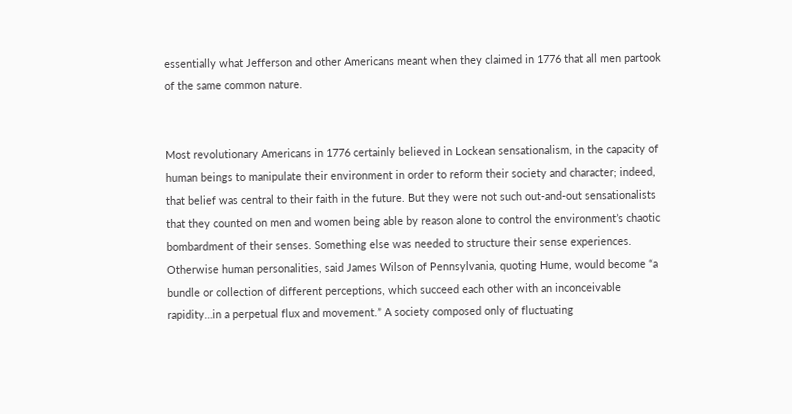essentially what Jefferson and other Americans meant when they claimed in 1776 that all men partook of the same common nature.


Most revolutionary Americans in 1776 certainly believed in Lockean sensationalism, in the capacity of human beings to manipulate their environment in order to reform their society and character; indeed, that belief was central to their faith in the future. But they were not such out-and-out sensationalists that they counted on men and women being able by reason alone to control the environment’s chaotic bombardment of their senses. Something else was needed to structure their sense experiences. Otherwise human personalities, said James Wilson of Pennsylvania, quoting Hume, would become “a bundle or collection of different perceptions, which succeed each other with an inconceivable rapidity…in a perpetual flux and movement.” A society composed only of fluctuating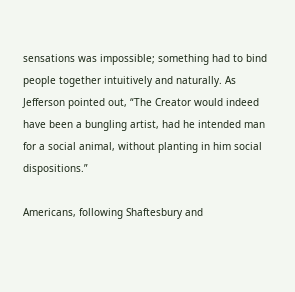sensations was impossible; something had to bind people together intuitively and naturally. As Jefferson pointed out, “The Creator would indeed have been a bungling artist, had he intended man for a social animal, without planting in him social dispositions.”

Americans, following Shaftesbury and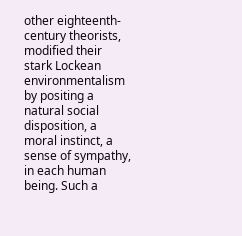other eighteenth-century theorists, modified their stark Lockean environmentalism by positing a natural social disposition, a moral instinct, a sense of sympathy, in each human being. Such a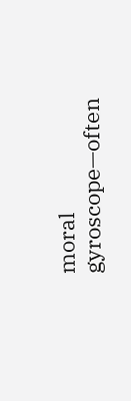moral gyroscope—often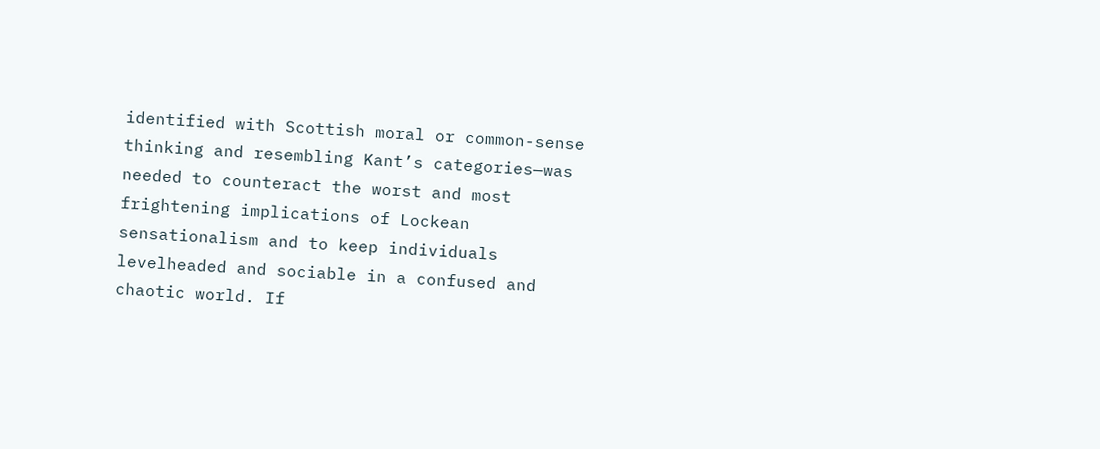identified with Scottish moral or common-sense thinking and resembling Kant’s categories—was needed to counteract the worst and most frightening implications of Lockean sensationalism and to keep individuals levelheaded and sociable in a confused and chaotic world. If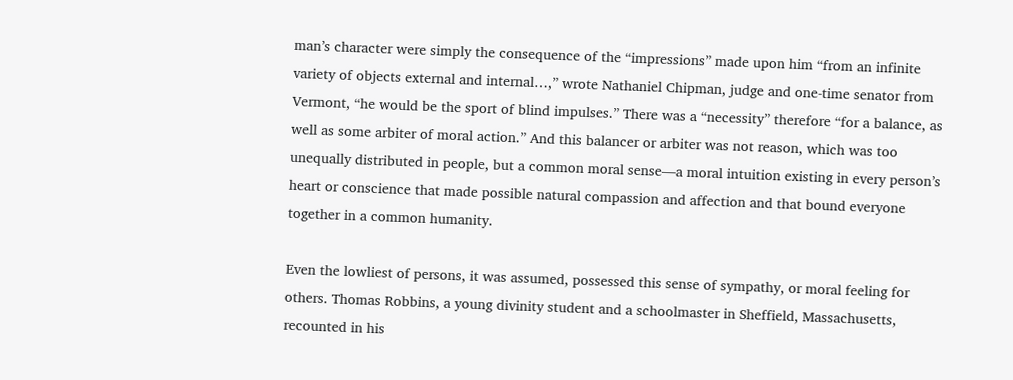man’s character were simply the consequence of the “impressions” made upon him “from an infinite variety of objects external and internal…,” wrote Nathaniel Chipman, judge and one-time senator from Vermont, “he would be the sport of blind impulses.” There was a “necessity” therefore “for a balance, as well as some arbiter of moral action.” And this balancer or arbiter was not reason, which was too unequally distributed in people, but a common moral sense—a moral intuition existing in every person’s heart or conscience that made possible natural compassion and affection and that bound everyone together in a common humanity.

Even the lowliest of persons, it was assumed, possessed this sense of sympathy, or moral feeling for others. Thomas Robbins, a young divinity student and a schoolmaster in Sheffield, Massachusetts, recounted in his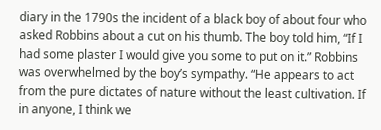diary in the 1790s the incident of a black boy of about four who asked Robbins about a cut on his thumb. The boy told him, “If I had some plaster I would give you some to put on it.” Robbins was overwhelmed by the boy’s sympathy. “He appears to act from the pure dictates of nature without the least cultivation. If in anyone, I think we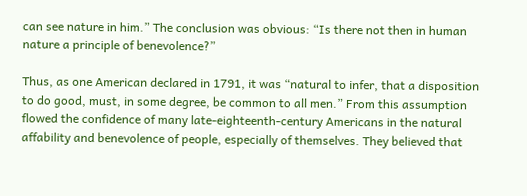can see nature in him.” The conclusion was obvious: “Is there not then in human nature a principle of benevolence?”

Thus, as one American declared in 1791, it was “natural to infer, that a disposition to do good, must, in some degree, be common to all men.” From this assumption flowed the confidence of many late-eighteenth-century Americans in the natural affability and benevolence of people, especially of themselves. They believed that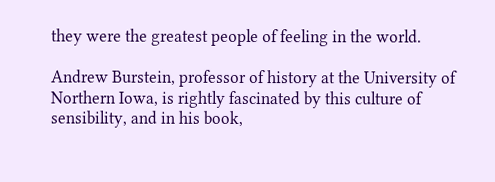they were the greatest people of feeling in the world.

Andrew Burstein, professor of history at the University of Northern Iowa, is rightly fascinated by this culture of sensibility, and in his book,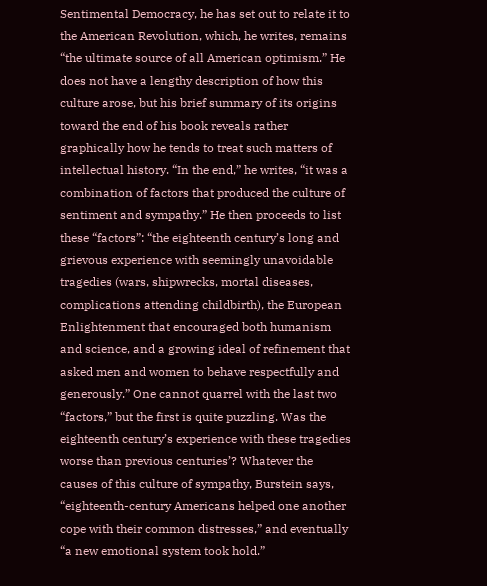Sentimental Democracy, he has set out to relate it to the American Revolution, which, he writes, remains “the ultimate source of all American optimism.” He does not have a lengthy description of how this culture arose, but his brief summary of its origins toward the end of his book reveals rather graphically how he tends to treat such matters of intellectual history. “In the end,” he writes, “it was a combination of factors that produced the culture of sentiment and sympathy.” He then proceeds to list these “factors”: “the eighteenth century’s long and grievous experience with seemingly unavoidable tragedies (wars, shipwrecks, mortal diseases, complications attending childbirth), the European Enlightenment that encouraged both humanism and science, and a growing ideal of refinement that asked men and women to behave respectfully and generously.” One cannot quarrel with the last two “factors,” but the first is quite puzzling. Was the eighteenth century’s experience with these tragedies worse than previous centuries’? Whatever the causes of this culture of sympathy, Burstein says, “eighteenth-century Americans helped one another cope with their common distresses,” and eventually “a new emotional system took hold.”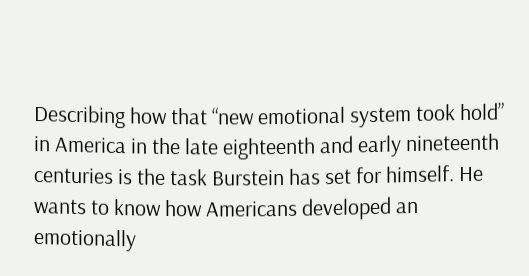Describing how that “new emotional system took hold” in America in the late eighteenth and early nineteenth centuries is the task Burstein has set for himself. He wants to know how Americans developed an emotionally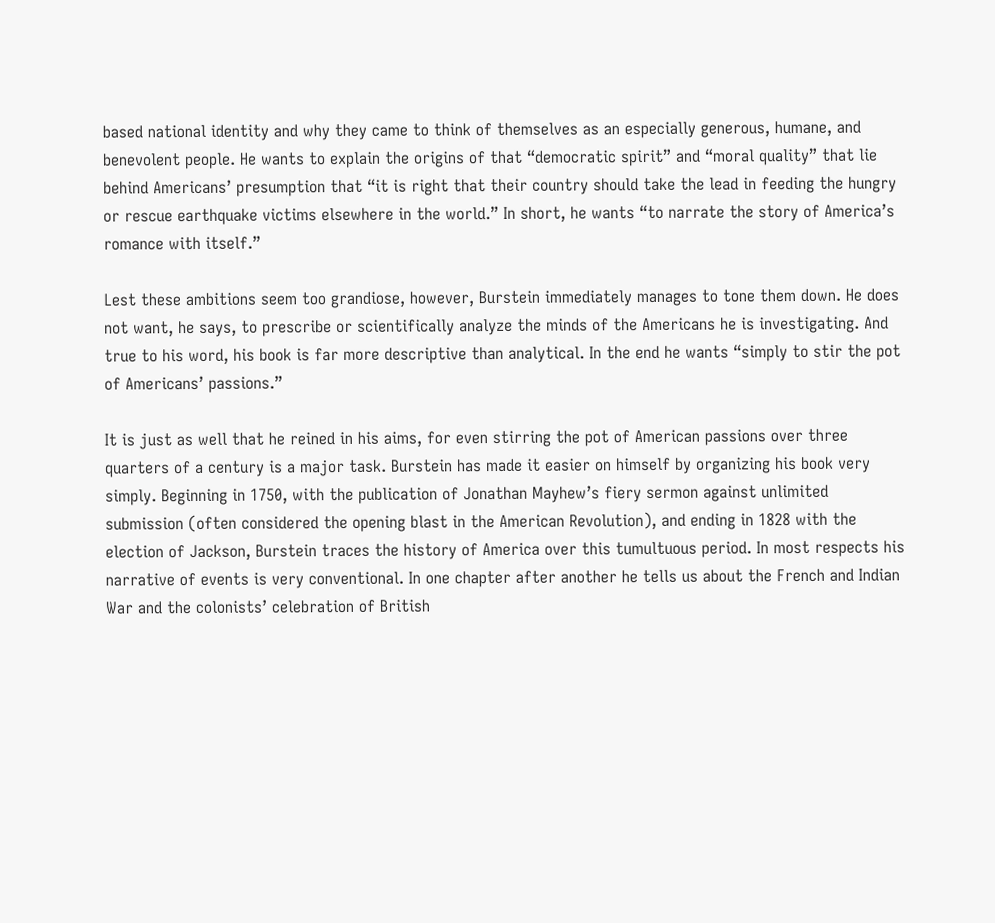based national identity and why they came to think of themselves as an especially generous, humane, and benevolent people. He wants to explain the origins of that “democratic spirit” and “moral quality” that lie behind Americans’ presumption that “it is right that their country should take the lead in feeding the hungry or rescue earthquake victims elsewhere in the world.” In short, he wants “to narrate the story of America’s romance with itself.”

Lest these ambitions seem too grandiose, however, Burstein immediately manages to tone them down. He does not want, he says, to prescribe or scientifically analyze the minds of the Americans he is investigating. And true to his word, his book is far more descriptive than analytical. In the end he wants “simply to stir the pot of Americans’ passions.”

It is just as well that he reined in his aims, for even stirring the pot of American passions over three quarters of a century is a major task. Burstein has made it easier on himself by organizing his book very simply. Beginning in 1750, with the publication of Jonathan Mayhew’s fiery sermon against unlimited submission (often considered the opening blast in the American Revolution), and ending in 1828 with the election of Jackson, Burstein traces the history of America over this tumultuous period. In most respects his narrative of events is very conventional. In one chapter after another he tells us about the French and Indian War and the colonists’ celebration of British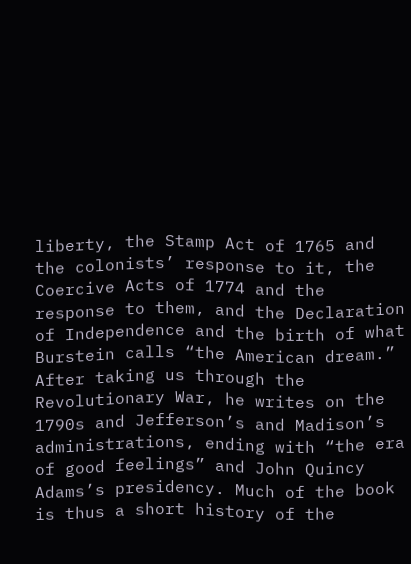liberty, the Stamp Act of 1765 and the colonists’ response to it, the Coercive Acts of 1774 and the response to them, and the Declaration of Independence and the birth of what Burstein calls “the American dream.” After taking us through the Revolutionary War, he writes on the 1790s and Jefferson’s and Madison’s administrations, ending with “the era of good feelings” and John Quincy Adams’s presidency. Much of the book is thus a short history of the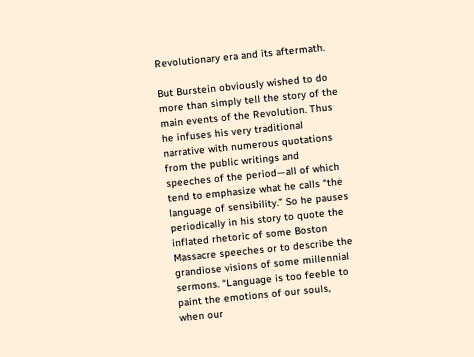Revolutionary era and its aftermath.

But Burstein obviously wished to do more than simply tell the story of the main events of the Revolution. Thus he infuses his very traditional narrative with numerous quotations from the public writings and speeches of the period—all of which tend to emphasize what he calls “the language of sensibility.” So he pauses periodically in his story to quote the inflated rhetoric of some Boston Massacre speeches or to describe the grandiose visions of some millennial sermons. “Language is too feeble to paint the emotions of our souls, when our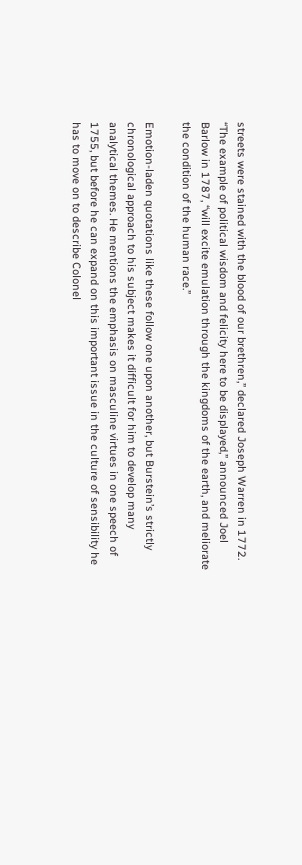streets were stained with the blood of our brethren,” declared Joseph Warren in 1772. “The example of political wisdom and felicity here to be displayed,” announced Joel Barlow in 1787, “will excite emulation through the kingdoms of the earth, and meliorate the condition of the human race.”

Emotion-laden quotations like these follow one upon another, but Burstein’s strictly chronological approach to his subject makes it difficult for him to develop many analytical themes. He mentions the emphasis on masculine virtues in one speech of 1755, but before he can expand on this important issue in the culture of sensibility he has to move on to describe Colonel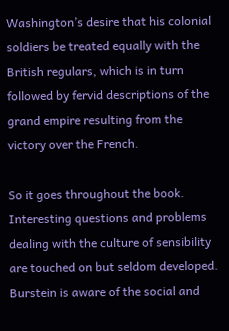Washington’s desire that his colonial soldiers be treated equally with the British regulars, which is in turn followed by fervid descriptions of the grand empire resulting from the victory over the French.

So it goes throughout the book. Interesting questions and problems dealing with the culture of sensibility are touched on but seldom developed. Burstein is aware of the social and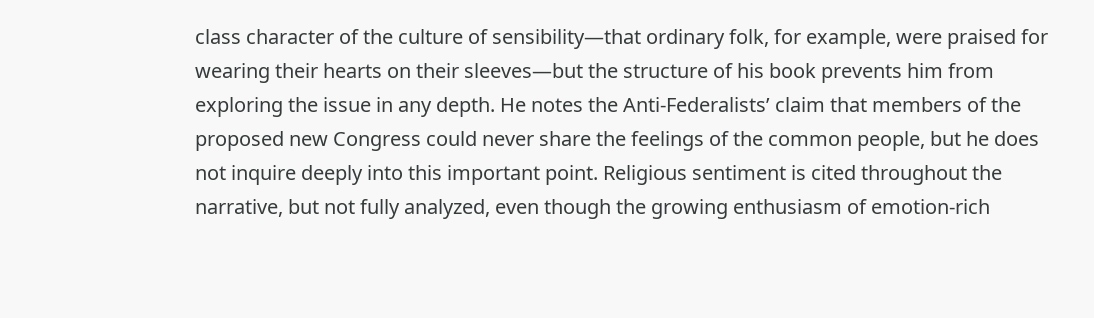class character of the culture of sensibility—that ordinary folk, for example, were praised for wearing their hearts on their sleeves—but the structure of his book prevents him from exploring the issue in any depth. He notes the Anti-Federalists’ claim that members of the proposed new Congress could never share the feelings of the common people, but he does not inquire deeply into this important point. Religious sentiment is cited throughout the narrative, but not fully analyzed, even though the growing enthusiasm of emotion-rich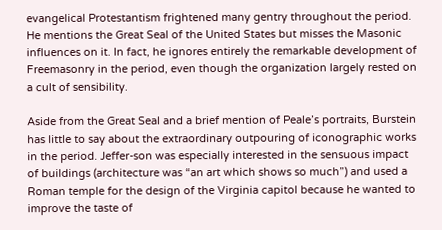evangelical Protestantism frightened many gentry throughout the period. He mentions the Great Seal of the United States but misses the Masonic influences on it. In fact, he ignores entirely the remarkable development of Freemasonry in the period, even though the organization largely rested on a cult of sensibility.

Aside from the Great Seal and a brief mention of Peale’s portraits, Burstein has little to say about the extraordinary outpouring of iconographic works in the period. Jeffer-son was especially interested in the sensuous impact of buildings (architecture was “an art which shows so much”) and used a Roman temple for the design of the Virginia capitol because he wanted to improve the taste of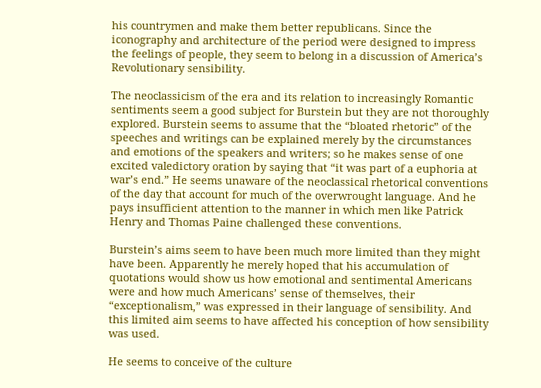his countrymen and make them better republicans. Since the iconography and architecture of the period were designed to impress the feelings of people, they seem to belong in a discussion of America’s Revolutionary sensibility.

The neoclassicism of the era and its relation to increasingly Romantic sentiments seem a good subject for Burstein but they are not thoroughly explored. Burstein seems to assume that the “bloated rhetoric” of the speeches and writings can be explained merely by the circumstances and emotions of the speakers and writers; so he makes sense of one excited valedictory oration by saying that “it was part of a euphoria at war’s end.” He seems unaware of the neoclassical rhetorical conventions of the day that account for much of the overwrought language. And he pays insufficient attention to the manner in which men like Patrick Henry and Thomas Paine challenged these conventions.

Burstein’s aims seem to have been much more limited than they might have been. Apparently he merely hoped that his accumulation of quotations would show us how emotional and sentimental Americans were and how much Americans’ sense of themselves, their “exceptionalism,” was expressed in their language of sensibility. And this limited aim seems to have affected his conception of how sensibility was used.

He seems to conceive of the culture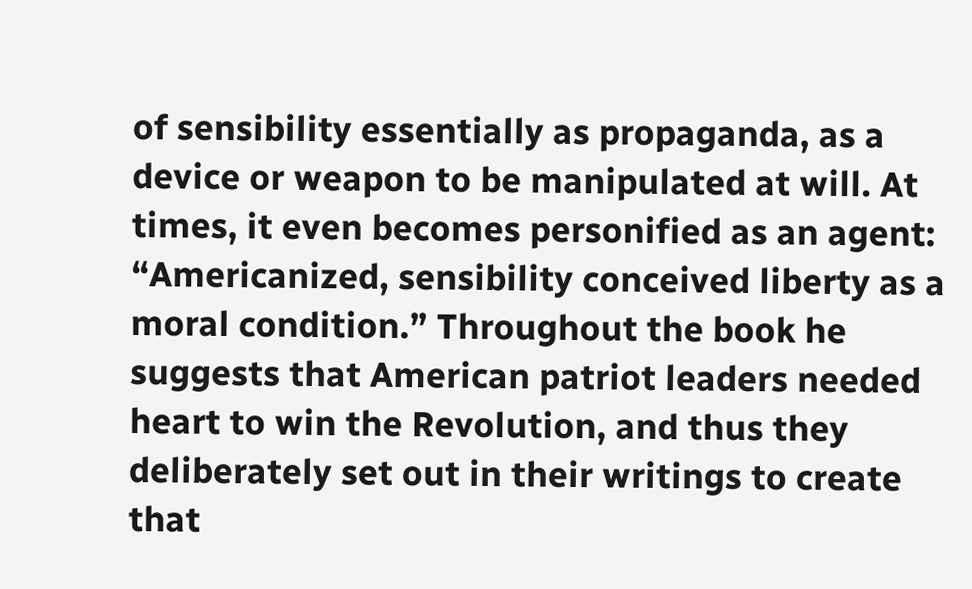of sensibility essentially as propaganda, as a device or weapon to be manipulated at will. At times, it even becomes personified as an agent: “Americanized, sensibility conceived liberty as a moral condition.” Throughout the book he suggests that American patriot leaders needed heart to win the Revolution, and thus they deliberately set out in their writings to create that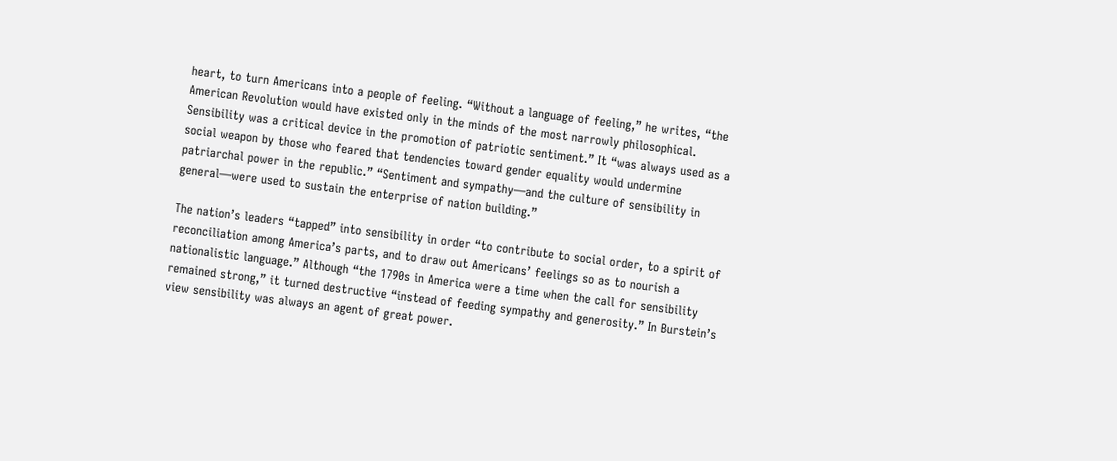heart, to turn Americans into a people of feeling. “Without a language of feeling,” he writes, “the American Revolution would have existed only in the minds of the most narrowly philosophical. Sensibility was a critical device in the promotion of patriotic sentiment.” It “was always used as a social weapon by those who feared that tendencies toward gender equality would undermine patriarchal power in the republic.” “Sentiment and sympathy—and the culture of sensibility in general—were used to sustain the enterprise of nation building.”

The nation’s leaders “tapped” into sensibility in order “to contribute to social order, to a spirit of reconciliation among America’s parts, and to draw out Americans’ feelings so as to nourish a nationalistic language.” Although “the 1790s in America were a time when the call for sensibility remained strong,” it turned destructive “instead of feeding sympathy and generosity.” In Burstein’s view sensibility was always an agent of great power.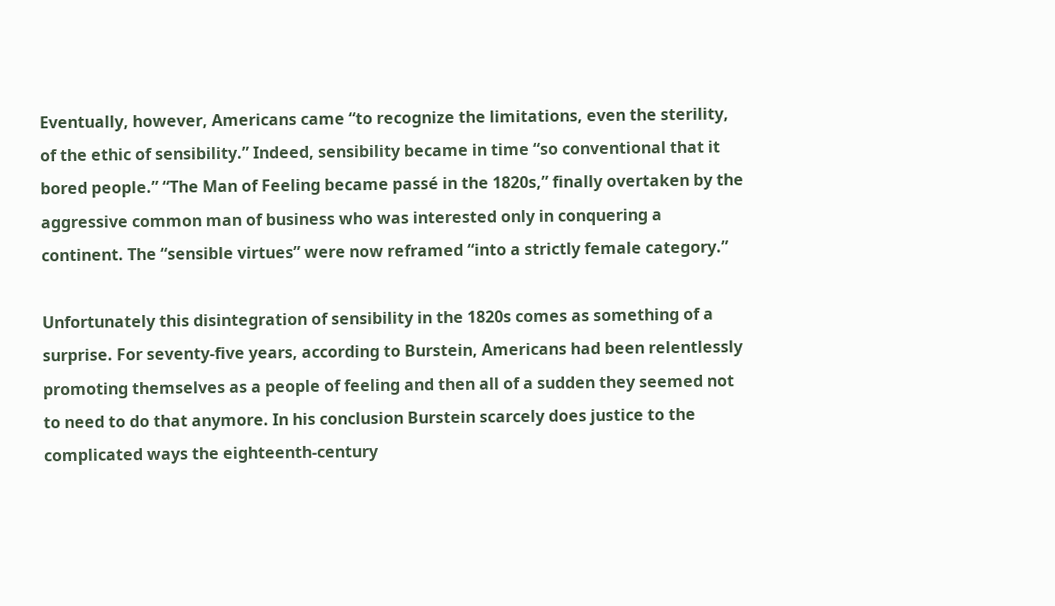Eventually, however, Americans came “to recognize the limitations, even the sterility, of the ethic of sensibility.” Indeed, sensibility became in time “so conventional that it bored people.” “The Man of Feeling became passé in the 1820s,” finally overtaken by the aggressive common man of business who was interested only in conquering a continent. The “sensible virtues” were now reframed “into a strictly female category.”

Unfortunately this disintegration of sensibility in the 1820s comes as something of a surprise. For seventy-five years, according to Burstein, Americans had been relentlessly promoting themselves as a people of feeling and then all of a sudden they seemed not to need to do that anymore. In his conclusion Burstein scarcely does justice to the complicated ways the eighteenth-century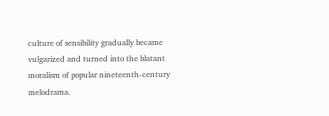culture of sensibility gradually became vulgarized and turned into the blatant moralism of popular nineteenth-century melodrama.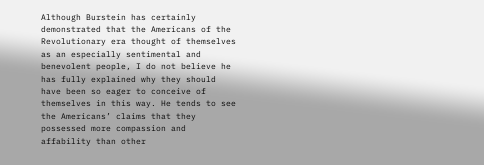Although Burstein has certainly demonstrated that the Americans of the Revolutionary era thought of themselves as an especially sentimental and benevolent people, I do not believe he has fully explained why they should have been so eager to conceive of themselves in this way. He tends to see the Americans’ claims that they possessed more compassion and affability than other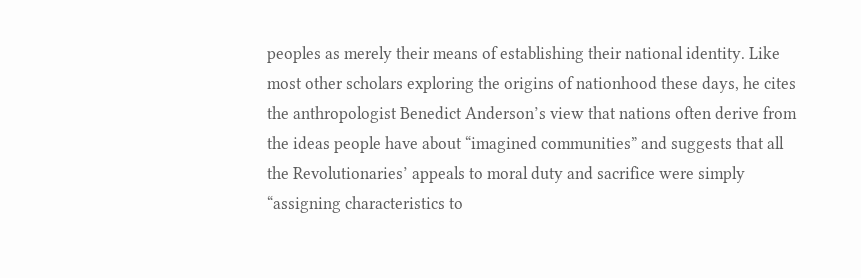peoples as merely their means of establishing their national identity. Like most other scholars exploring the origins of nationhood these days, he cites the anthropologist Benedict Anderson’s view that nations often derive from the ideas people have about “imagined communities” and suggests that all the Revolutionaries’ appeals to moral duty and sacrifice were simply “assigning characteristics to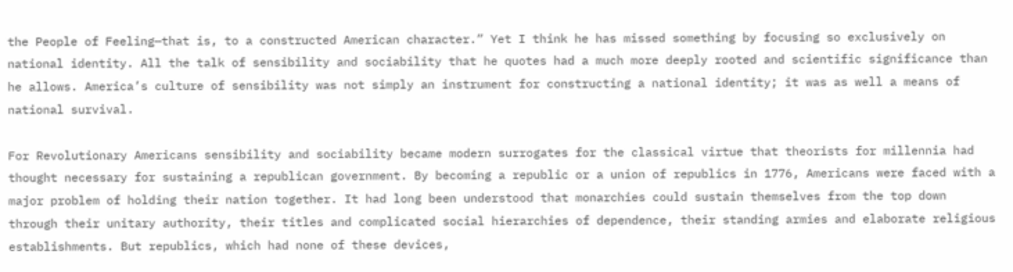the People of Feeling—that is, to a constructed American character.” Yet I think he has missed something by focusing so exclusively on national identity. All the talk of sensibility and sociability that he quotes had a much more deeply rooted and scientific significance than he allows. America’s culture of sensibility was not simply an instrument for constructing a national identity; it was as well a means of national survival.

For Revolutionary Americans sensibility and sociability became modern surrogates for the classical virtue that theorists for millennia had thought necessary for sustaining a republican government. By becoming a republic or a union of republics in 1776, Americans were faced with a major problem of holding their nation together. It had long been understood that monarchies could sustain themselves from the top down through their unitary authority, their titles and complicated social hierarchies of dependence, their standing armies and elaborate religious establishments. But republics, which had none of these devices,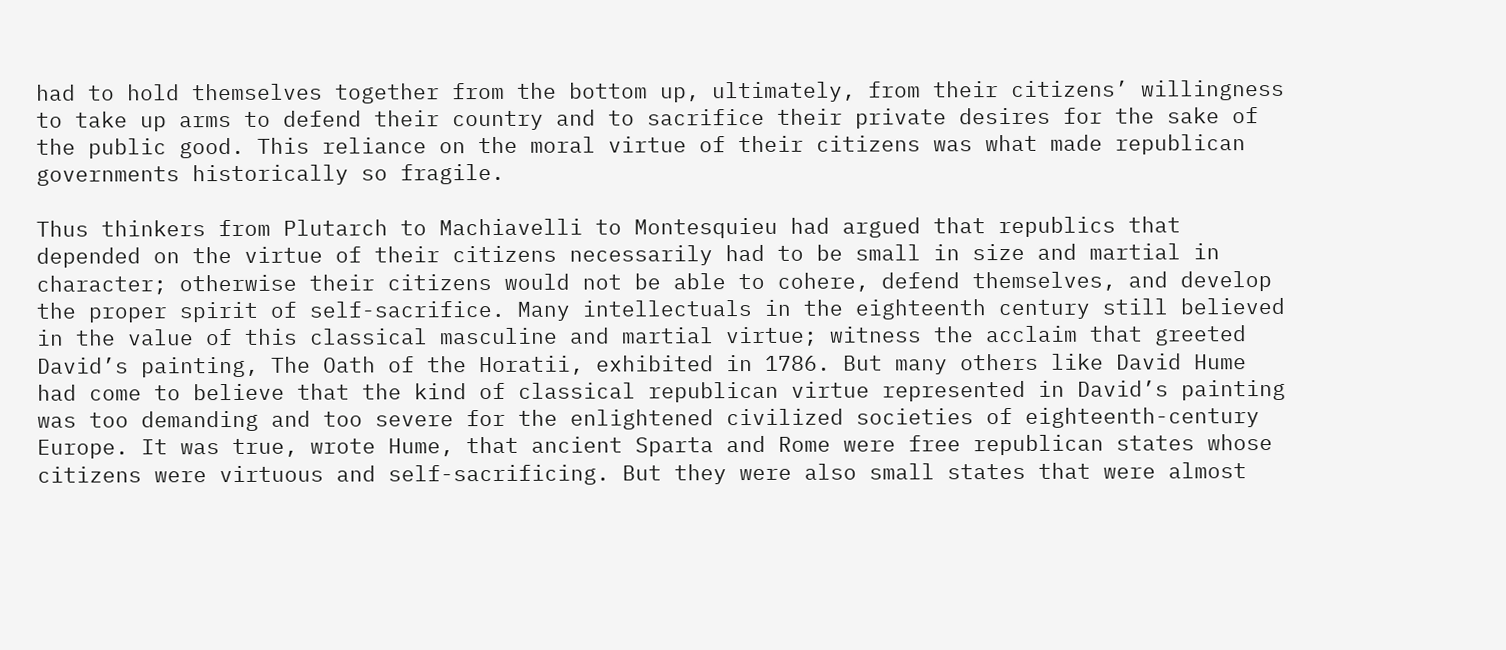had to hold themselves together from the bottom up, ultimately, from their citizens’ willingness to take up arms to defend their country and to sacrifice their private desires for the sake of the public good. This reliance on the moral virtue of their citizens was what made republican governments historically so fragile.

Thus thinkers from Plutarch to Machiavelli to Montesquieu had argued that republics that depended on the virtue of their citizens necessarily had to be small in size and martial in character; otherwise their citizens would not be able to cohere, defend themselves, and develop the proper spirit of self-sacrifice. Many intellectuals in the eighteenth century still believed in the value of this classical masculine and martial virtue; witness the acclaim that greeted David’s painting, The Oath of the Horatii, exhibited in 1786. But many others like David Hume had come to believe that the kind of classical republican virtue represented in David’s painting was too demanding and too severe for the enlightened civilized societies of eighteenth-century Europe. It was true, wrote Hume, that ancient Sparta and Rome were free republican states whose citizens were virtuous and self-sacrificing. But they were also small states that were almost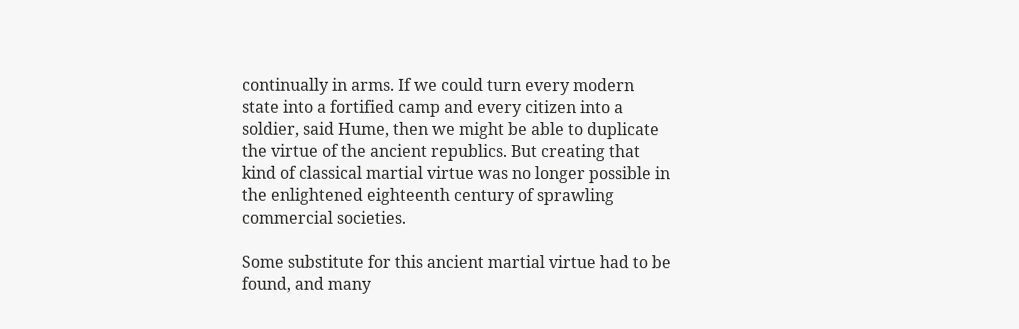continually in arms. If we could turn every modern state into a fortified camp and every citizen into a soldier, said Hume, then we might be able to duplicate the virtue of the ancient republics. But creating that kind of classical martial virtue was no longer possible in the enlightened eighteenth century of sprawling commercial societies.

Some substitute for this ancient martial virtue had to be found, and many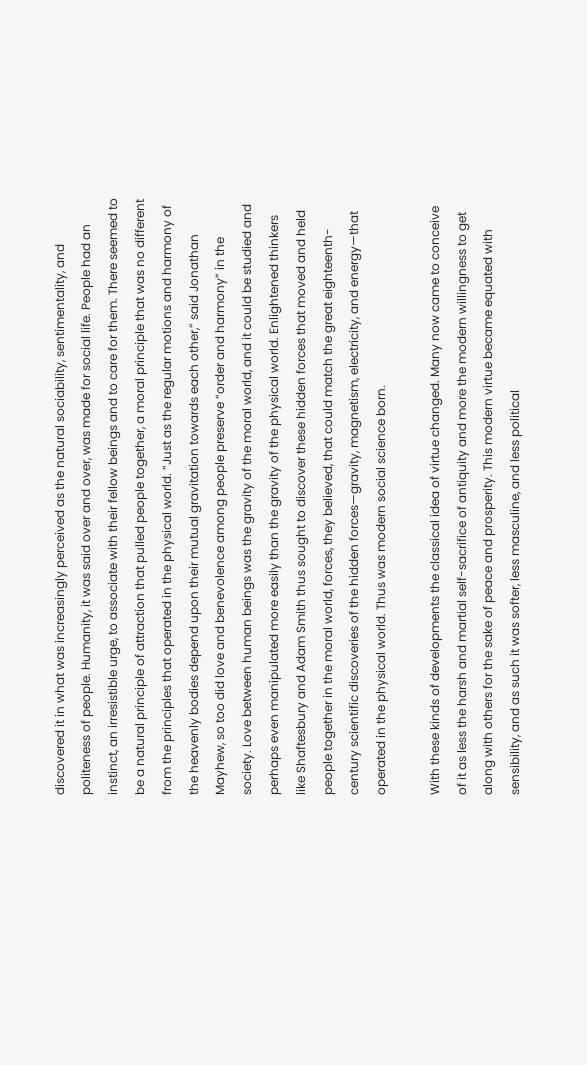discovered it in what was increasingly perceived as the natural sociability, sentimentality, and politeness of people. Humanity, it was said over and over, was made for social life. People had an instinct, an irresistible urge, to associate with their fellow beings and to care for them. There seemed to be a natural principle of attraction that pulled people together, a moral principle that was no different from the principles that operated in the physical world. “Just as the regular motions and harmony of the heavenly bodies depend upon their mutual gravitation towards each other,” said Jonathan Mayhew, so too did love and benevolence among people preserve “order and harmony” in the society. Love between human beings was the gravity of the moral world, and it could be studied and perhaps even manipulated more easily than the gravity of the physical world. Enlightened thinkers like Shaftesbury and Adam Smith thus sought to discover these hidden forces that moved and held people together in the moral world, forces, they believed, that could match the great eighteenth-century scientific discoveries of the hidden forces—gravity, magnetism, electricity, and energy—that operated in the physical world. Thus was modern social science born.

With these kinds of developments the classical idea of virtue changed. Many now came to conceive of it as less the harsh and martial self-sacrifice of antiquity and more the modern willingness to get along with others for the sake of peace and prosperity. This modern virtue became equated with sensibility, and as such it was softer, less masculine, and less political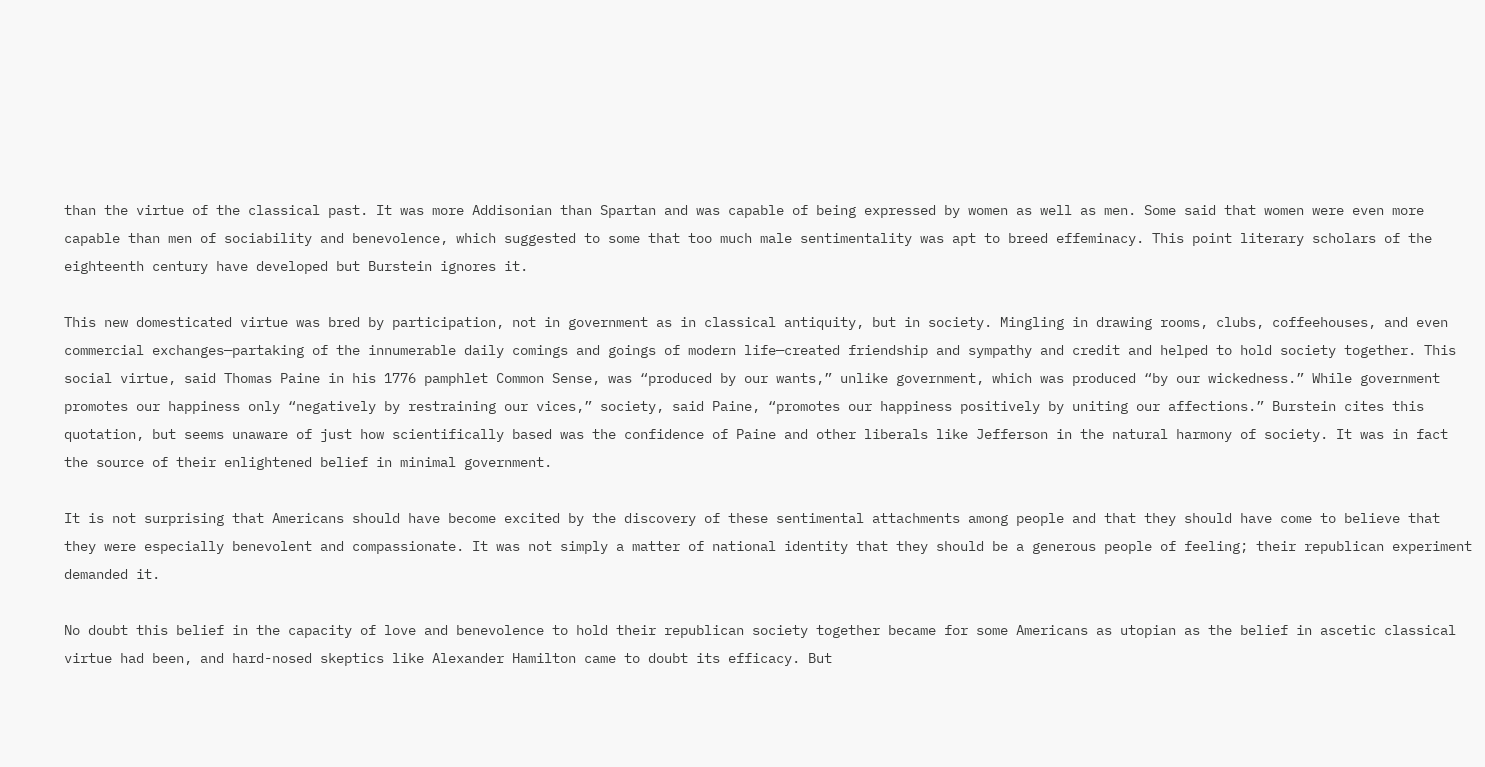than the virtue of the classical past. It was more Addisonian than Spartan and was capable of being expressed by women as well as men. Some said that women were even more capable than men of sociability and benevolence, which suggested to some that too much male sentimentality was apt to breed effeminacy. This point literary scholars of the eighteenth century have developed but Burstein ignores it.

This new domesticated virtue was bred by participation, not in government as in classical antiquity, but in society. Mingling in drawing rooms, clubs, coffeehouses, and even commercial exchanges—partaking of the innumerable daily comings and goings of modern life—created friendship and sympathy and credit and helped to hold society together. This social virtue, said Thomas Paine in his 1776 pamphlet Common Sense, was “produced by our wants,” unlike government, which was produced “by our wickedness.” While government promotes our happiness only “negatively by restraining our vices,” society, said Paine, “promotes our happiness positively by uniting our affections.” Burstein cites this quotation, but seems unaware of just how scientifically based was the confidence of Paine and other liberals like Jefferson in the natural harmony of society. It was in fact the source of their enlightened belief in minimal government.

It is not surprising that Americans should have become excited by the discovery of these sentimental attachments among people and that they should have come to believe that they were especially benevolent and compassionate. It was not simply a matter of national identity that they should be a generous people of feeling; their republican experiment demanded it.

No doubt this belief in the capacity of love and benevolence to hold their republican society together became for some Americans as utopian as the belief in ascetic classical virtue had been, and hard-nosed skeptics like Alexander Hamilton came to doubt its efficacy. But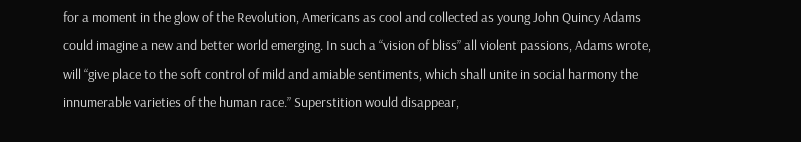for a moment in the glow of the Revolution, Americans as cool and collected as young John Quincy Adams could imagine a new and better world emerging. In such a “vision of bliss” all violent passions, Adams wrote, will “give place to the soft control of mild and amiable sentiments, which shall unite in social harmony the innumerable varieties of the human race.” Superstition would disappear,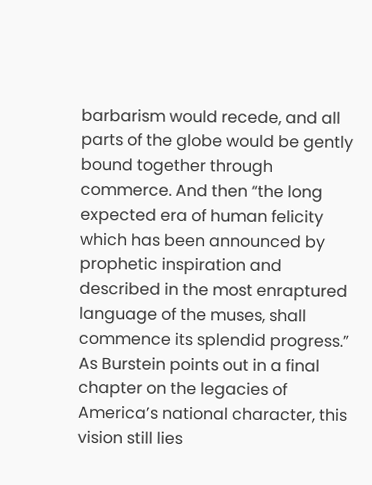barbarism would recede, and all parts of the globe would be gently bound together through commerce. And then “the long expected era of human felicity which has been announced by prophetic inspiration and described in the most enraptured language of the muses, shall commence its splendid progress.” As Burstein points out in a final chapter on the legacies of America’s national character, this vision still lies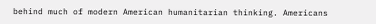behind much of modern American humanitarian thinking. Americans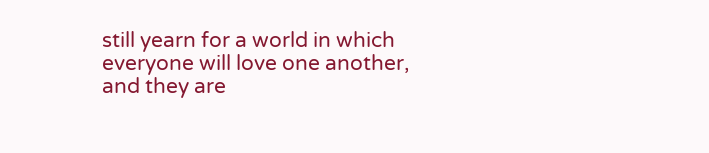still yearn for a world in which everyone will love one another, and they are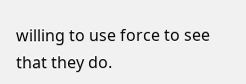willing to use force to see that they do.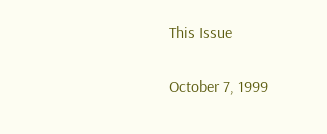This Issue

October 7, 1999